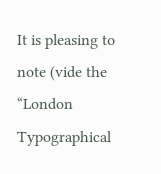It is pleasing to note (vide the “London Typographical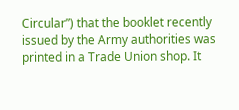Circular”) that the booklet recently issued by the Army authorities was printed in a Trade Union shop. It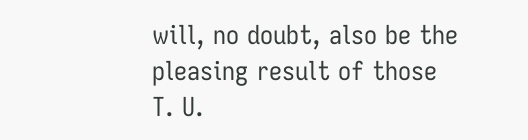will, no doubt, also be the pleasing result of those T. U.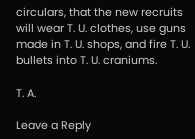circulars, that the new recruits will wear T. U. clothes, use guns made in T. U. shops, and fire T. U. bullets into T. U. craniums.

T. A.

Leave a Reply